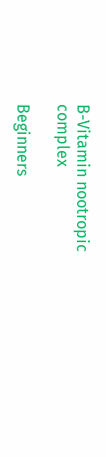B-Vitamin nootropic complex

Beginners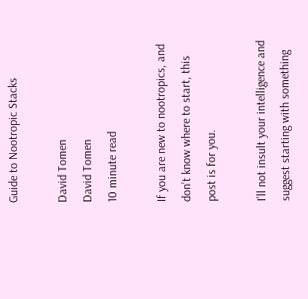Guide to Nootropic Stacks

David Tomen
David Tomen
10 minute read

If you are new to nootropics, and don’t know where to start, this post is for you.

I’ll not insult your intelligence and suggest starting with something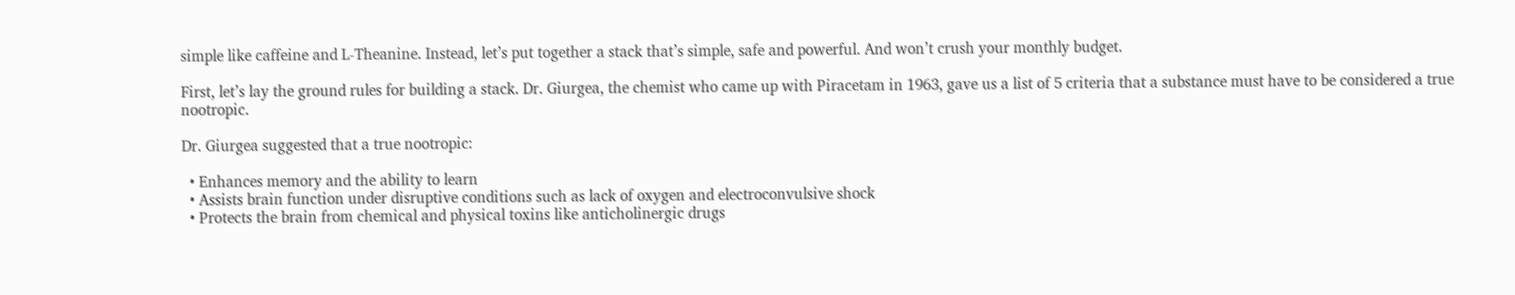simple like caffeine and L-Theanine. Instead, let’s put together a stack that’s simple, safe and powerful. And won’t crush your monthly budget.

First, let’s lay the ground rules for building a stack. Dr. Giurgea, the chemist who came up with Piracetam in 1963, gave us a list of 5 criteria that a substance must have to be considered a true nootropic.

Dr. Giurgea suggested that a true nootropic:

  • Enhances memory and the ability to learn
  • Assists brain function under disruptive conditions such as lack of oxygen and electroconvulsive shock
  • Protects the brain from chemical and physical toxins like anticholinergic drugs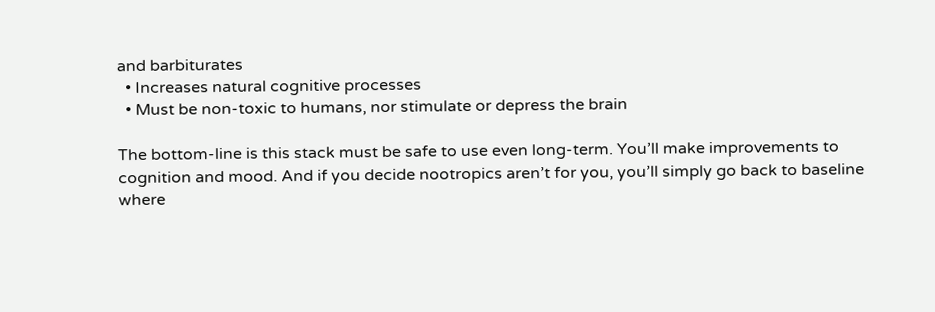and barbiturates
  • Increases natural cognitive processes
  • Must be non-toxic to humans, nor stimulate or depress the brain

The bottom-line is this stack must be safe to use even long-term. You’ll make improvements to cognition and mood. And if you decide nootropics aren’t for you, you’ll simply go back to baseline where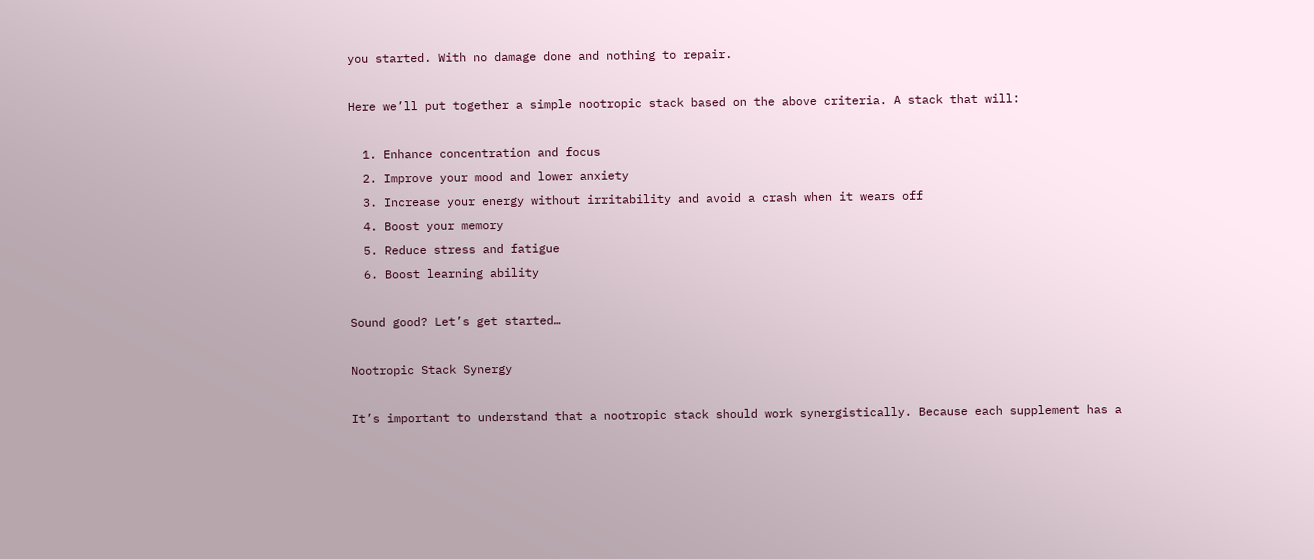you started. With no damage done and nothing to repair.

Here we’ll put together a simple nootropic stack based on the above criteria. A stack that will:

  1. Enhance concentration and focus
  2. Improve your mood and lower anxiety
  3. Increase your energy without irritability and avoid a crash when it wears off
  4. Boost your memory
  5. Reduce stress and fatigue
  6. Boost learning ability

Sound good? Let’s get started…

Nootropic Stack Synergy

It’s important to understand that a nootropic stack should work synergistically. Because each supplement has a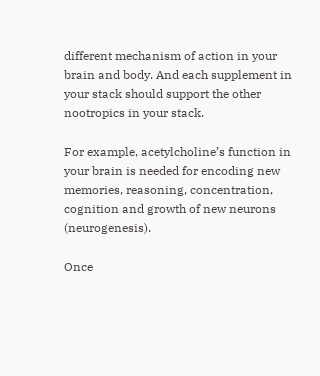different mechanism of action in your brain and body. And each supplement in your stack should support the other nootropics in your stack.

For example, acetylcholine’s function in your brain is needed for encoding new memories, reasoning, concentration, cognition and growth of new neurons (neurogenesis).

Once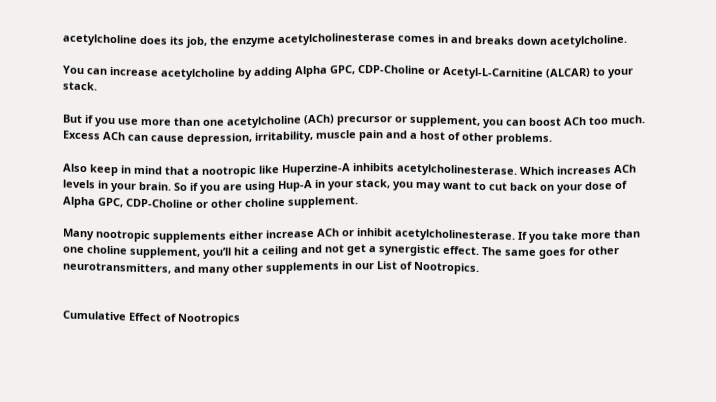acetylcholine does its job, the enzyme acetylcholinesterase comes in and breaks down acetylcholine.

You can increase acetylcholine by adding Alpha GPC, CDP-Choline or Acetyl-L-Carnitine (ALCAR) to your stack.

But if you use more than one acetylcholine (ACh) precursor or supplement, you can boost ACh too much. Excess ACh can cause depression, irritability, muscle pain and a host of other problems.

Also keep in mind that a nootropic like Huperzine-A inhibits acetylcholinesterase. Which increases ACh levels in your brain. So if you are using Hup-A in your stack, you may want to cut back on your dose of Alpha GPC, CDP-Choline or other choline supplement.

Many nootropic supplements either increase ACh or inhibit acetylcholinesterase. If you take more than one choline supplement, you’ll hit a ceiling and not get a synergistic effect. The same goes for other neurotransmitters, and many other supplements in our List of Nootropics.


Cumulative Effect of Nootropics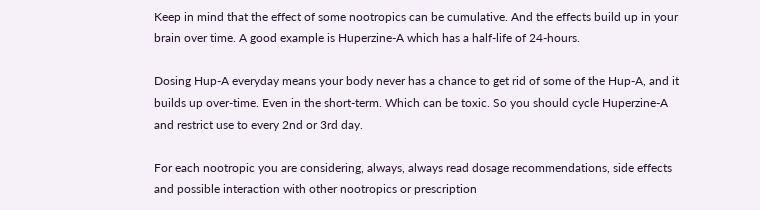Keep in mind that the effect of some nootropics can be cumulative. And the effects build up in your brain over time. A good example is Huperzine-A which has a half-life of 24-hours.

Dosing Hup-A everyday means your body never has a chance to get rid of some of the Hup-A, and it builds up over-time. Even in the short-term. Which can be toxic. So you should cycle Huperzine-A and restrict use to every 2nd or 3rd day.

For each nootropic you are considering, always, always read dosage recommendations, side effects and possible interaction with other nootropics or prescription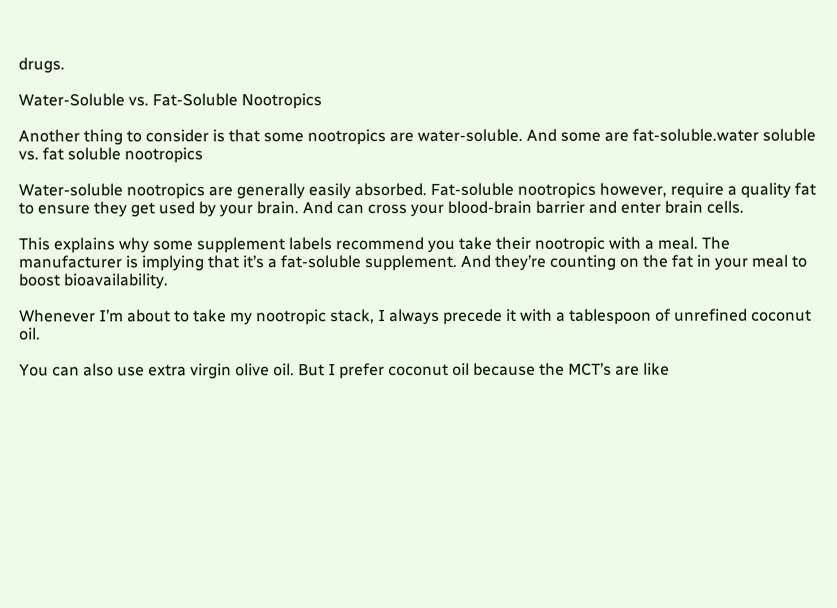drugs.

Water-Soluble vs. Fat-Soluble Nootropics

Another thing to consider is that some nootropics are water-soluble. And some are fat-soluble.water soluble vs. fat soluble nootropics

Water-soluble nootropics are generally easily absorbed. Fat-soluble nootropics however, require a quality fat to ensure they get used by your brain. And can cross your blood-brain barrier and enter brain cells.

This explains why some supplement labels recommend you take their nootropic with a meal. The manufacturer is implying that it’s a fat-soluble supplement. And they’re counting on the fat in your meal to boost bioavailability.

Whenever I’m about to take my nootropic stack, I always precede it with a tablespoon of unrefined coconut oil.

You can also use extra virgin olive oil. But I prefer coconut oil because the MCT’s are like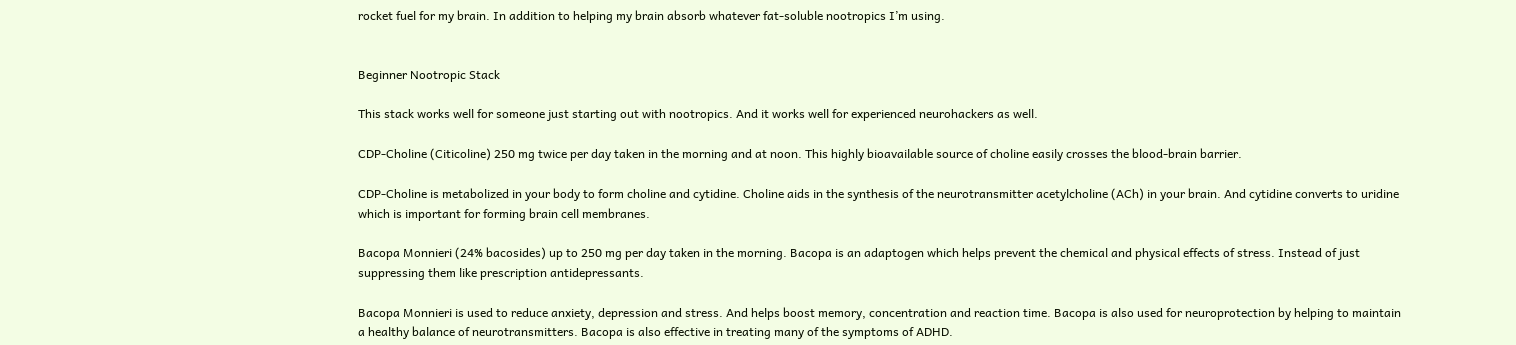rocket fuel for my brain. In addition to helping my brain absorb whatever fat-soluble nootropics I’m using.


Beginner Nootropic Stack

This stack works well for someone just starting out with nootropics. And it works well for experienced neurohackers as well.

CDP-Choline (Citicoline) 250 mg twice per day taken in the morning and at noon. This highly bioavailable source of choline easily crosses the blood-brain barrier.

CDP-Choline is metabolized in your body to form choline and cytidine. Choline aids in the synthesis of the neurotransmitter acetylcholine (ACh) in your brain. And cytidine converts to uridine which is important for forming brain cell membranes.

Bacopa Monnieri (24% bacosides) up to 250 mg per day taken in the morning. Bacopa is an adaptogen which helps prevent the chemical and physical effects of stress. Instead of just suppressing them like prescription antidepressants.

Bacopa Monnieri is used to reduce anxiety, depression and stress. And helps boost memory, concentration and reaction time. Bacopa is also used for neuroprotection by helping to maintain a healthy balance of neurotransmitters. Bacopa is also effective in treating many of the symptoms of ADHD.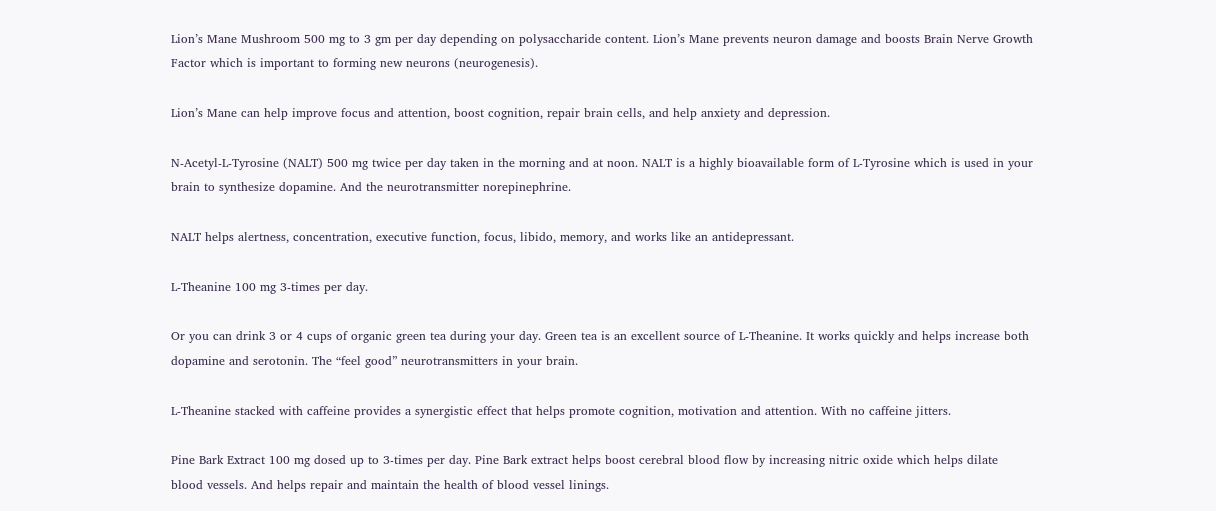Lion’s Mane Mushroom 500 mg to 3 gm per day depending on polysaccharide content. Lion’s Mane prevents neuron damage and boosts Brain Nerve Growth Factor which is important to forming new neurons (neurogenesis).

Lion’s Mane can help improve focus and attention, boost cognition, repair brain cells, and help anxiety and depression.

N-Acetyl-L-Tyrosine (NALT) 500 mg twice per day taken in the morning and at noon. NALT is a highly bioavailable form of L-Tyrosine which is used in your brain to synthesize dopamine. And the neurotransmitter norepinephrine.

NALT helps alertness, concentration, executive function, focus, libido, memory, and works like an antidepressant.

L-Theanine 100 mg 3-times per day.

Or you can drink 3 or 4 cups of organic green tea during your day. Green tea is an excellent source of L-Theanine. It works quickly and helps increase both dopamine and serotonin. The “feel good” neurotransmitters in your brain.

L-Theanine stacked with caffeine provides a synergistic effect that helps promote cognition, motivation and attention. With no caffeine jitters.

Pine Bark Extract 100 mg dosed up to 3-times per day. Pine Bark extract helps boost cerebral blood flow by increasing nitric oxide which helps dilate blood vessels. And helps repair and maintain the health of blood vessel linings.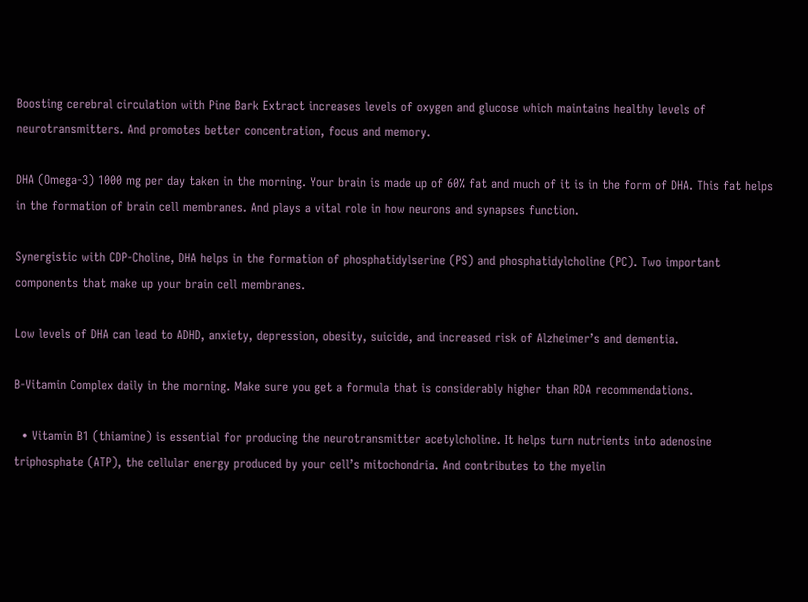Boosting cerebral circulation with Pine Bark Extract increases levels of oxygen and glucose which maintains healthy levels of neurotransmitters. And promotes better concentration, focus and memory.

DHA (Omega-3) 1000 mg per day taken in the morning. Your brain is made up of 60% fat and much of it is in the form of DHA. This fat helps in the formation of brain cell membranes. And plays a vital role in how neurons and synapses function.

Synergistic with CDP-Choline, DHA helps in the formation of phosphatidylserine (PS) and phosphatidylcholine (PC). Two important components that make up your brain cell membranes.

Low levels of DHA can lead to ADHD, anxiety, depression, obesity, suicide, and increased risk of Alzheimer’s and dementia.

B-Vitamin Complex daily in the morning. Make sure you get a formula that is considerably higher than RDA recommendations.

  • Vitamin B1 (thiamine) is essential for producing the neurotransmitter acetylcholine. It helps turn nutrients into adenosine triphosphate (ATP), the cellular energy produced by your cell’s mitochondria. And contributes to the myelin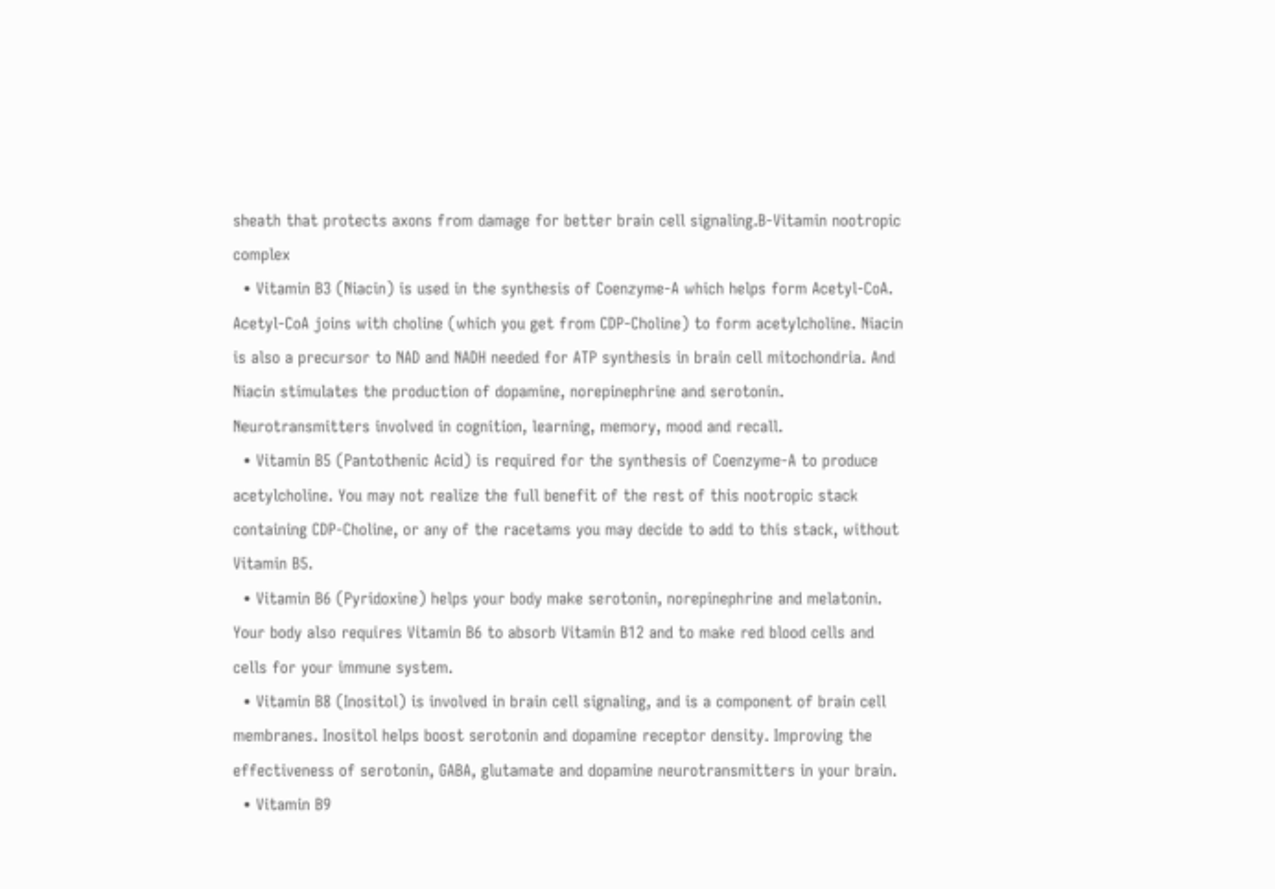sheath that protects axons from damage for better brain cell signaling.B-Vitamin nootropic complex
  • Vitamin B3 (Niacin) is used in the synthesis of Coenzyme-A which helps form Acetyl-CoA. Acetyl-CoA joins with choline (which you get from CDP-Choline) to form acetylcholine. Niacin is also a precursor to NAD and NADH needed for ATP synthesis in brain cell mitochondria. And Niacin stimulates the production of dopamine, norepinephrine and serotonin. Neurotransmitters involved in cognition, learning, memory, mood and recall.
  • Vitamin B5 (Pantothenic Acid) is required for the synthesis of Coenzyme-A to produce acetylcholine. You may not realize the full benefit of the rest of this nootropic stack containing CDP-Choline, or any of the racetams you may decide to add to this stack, without Vitamin B5.
  • Vitamin B6 (Pyridoxine) helps your body make serotonin, norepinephrine and melatonin. Your body also requires Vitamin B6 to absorb Vitamin B12 and to make red blood cells and cells for your immune system.
  • Vitamin B8 (Inositol) is involved in brain cell signaling, and is a component of brain cell membranes. Inositol helps boost serotonin and dopamine receptor density. Improving the effectiveness of serotonin, GABA, glutamate and dopamine neurotransmitters in your brain.
  • Vitamin B9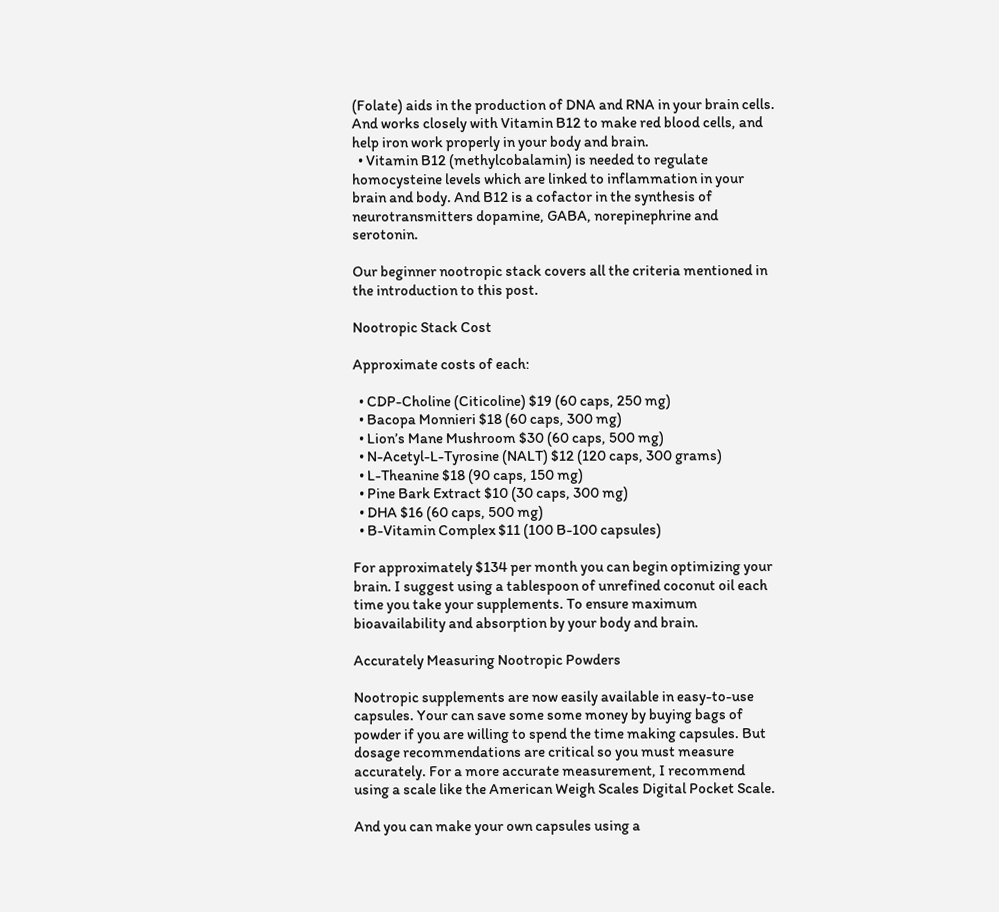(Folate) aids in the production of DNA and RNA in your brain cells. And works closely with Vitamin B12 to make red blood cells, and help iron work properly in your body and brain.
  • Vitamin B12 (methylcobalamin) is needed to regulate homocysteine levels which are linked to inflammation in your brain and body. And B12 is a cofactor in the synthesis of neurotransmitters dopamine, GABA, norepinephrine and serotonin.

Our beginner nootropic stack covers all the criteria mentioned in the introduction to this post.

Nootropic Stack Cost

Approximate costs of each:

  • CDP-Choline (Citicoline) $19 (60 caps, 250 mg)
  • Bacopa Monnieri $18 (60 caps, 300 mg)
  • Lion’s Mane Mushroom $30 (60 caps, 500 mg)
  • N-Acetyl-L-Tyrosine (NALT) $12 (120 caps, 300 grams)
  • L-Theanine $18 (90 caps, 150 mg)
  • Pine Bark Extract $10 (30 caps, 300 mg)
  • DHA $16 (60 caps, 500 mg)
  • B-Vitamin Complex $11 (100 B-100 capsules)

For approximately $134 per month you can begin optimizing your brain. I suggest using a tablespoon of unrefined coconut oil each time you take your supplements. To ensure maximum bioavailability and absorption by your body and brain.

Accurately Measuring Nootropic Powders

Nootropic supplements are now easily available in easy-to-use capsules. Your can save some some money by buying bags of powder if you are willing to spend the time making capsules. But dosage recommendations are critical so you must measure accurately. For a more accurate measurement, I recommend using a scale like the American Weigh Scales Digital Pocket Scale.

And you can make your own capsules using a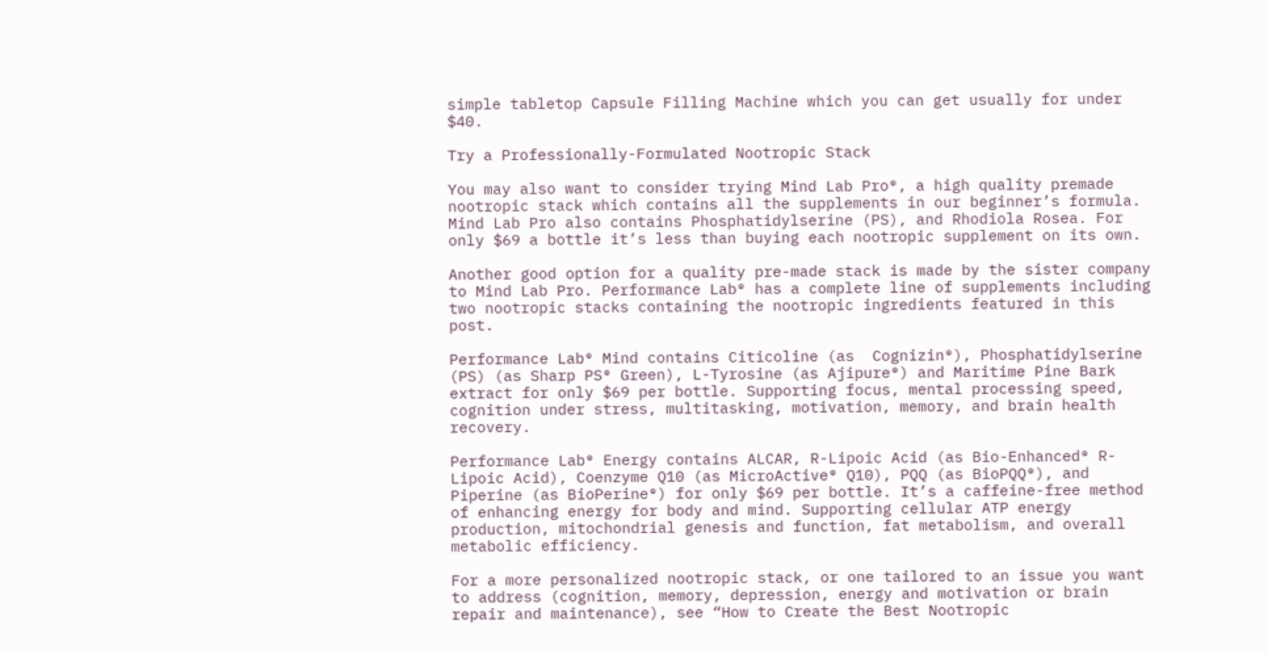simple tabletop Capsule Filling Machine which you can get usually for under $40.

Try a Professionally-Formulated Nootropic Stack

You may also want to consider trying Mind Lab Pro®, a high quality premade nootropic stack which contains all the supplements in our beginner’s formula. Mind Lab Pro also contains Phosphatidylserine (PS), and Rhodiola Rosea. For only $69 a bottle it’s less than buying each nootropic supplement on its own.

Another good option for a quality pre-made stack is made by the sister company to Mind Lab Pro. Performance Lab® has a complete line of supplements including two nootropic stacks containing the nootropic ingredients featured in this post.

Performance Lab® Mind contains Citicoline (as  Cognizin®), Phosphatidylserine (PS) (as Sharp PS® Green), L-Tyrosine (as Ajipure®) and Maritime Pine Bark extract for only $69 per bottle. Supporting focus, mental processing speed, cognition under stress, multitasking, motivation, memory, and brain health recovery.

Performance Lab® Energy contains ALCAR, R-Lipoic Acid (as Bio-Enhanced® R-Lipoic Acid), Coenzyme Q10 (as MicroActive® Q10), PQQ (as BioPQQ®), and Piperine (as BioPerine®) for only $69 per bottle. It’s a caffeine-free method of enhancing energy for body and mind. Supporting cellular ATP energy production, mitochondrial genesis and function, fat metabolism, and overall metabolic efficiency.

For a more personalized nootropic stack, or one tailored to an issue you want to address (cognition, memory, depression, energy and motivation or brain repair and maintenance), see “How to Create the Best Nootropic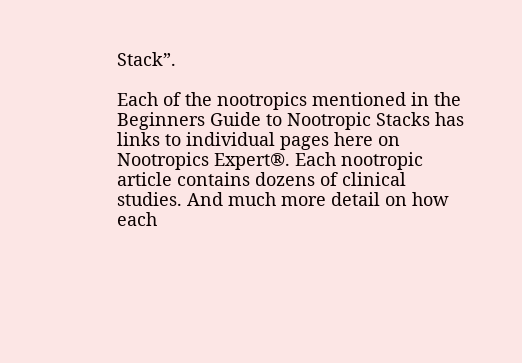Stack”.

Each of the nootropics mentioned in the Beginners Guide to Nootropic Stacks has links to individual pages here on Nootropics Expert®. Each nootropic article contains dozens of clinical studies. And much more detail on how each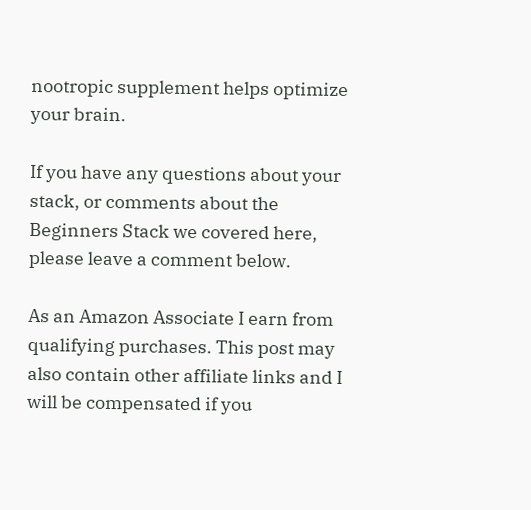nootropic supplement helps optimize your brain.

If you have any questions about your stack, or comments about the Beginners Stack we covered here, please leave a comment below.

As an Amazon Associate I earn from qualifying purchases. This post may also contain other affiliate links and I will be compensated if you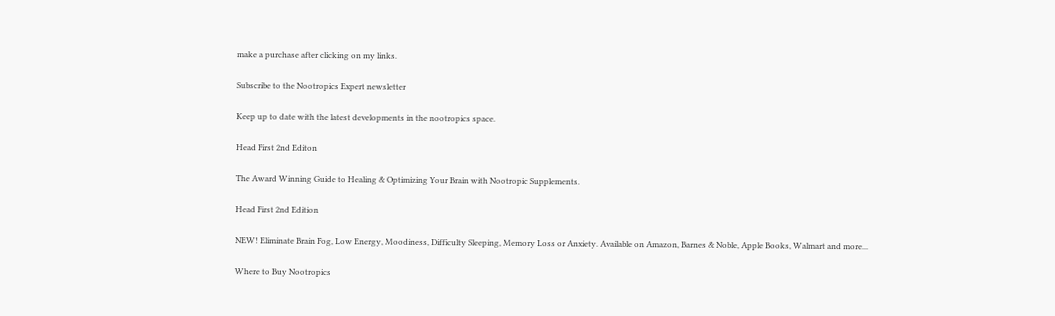make a purchase after clicking on my links.

Subscribe to the Nootropics Expert newsletter

Keep up to date with the latest developments in the nootropics space.

Head First 2nd Editon

The Award Winning Guide to Healing & Optimizing Your Brain with Nootropic Supplements.

Head First 2nd Edition

NEW! Eliminate Brain Fog, Low Energy, Moodiness, Difficulty Sleeping, Memory Loss or Anxiety. Available on Amazon, Barnes & Noble, Apple Books, Walmart and more...

Where to Buy Nootropics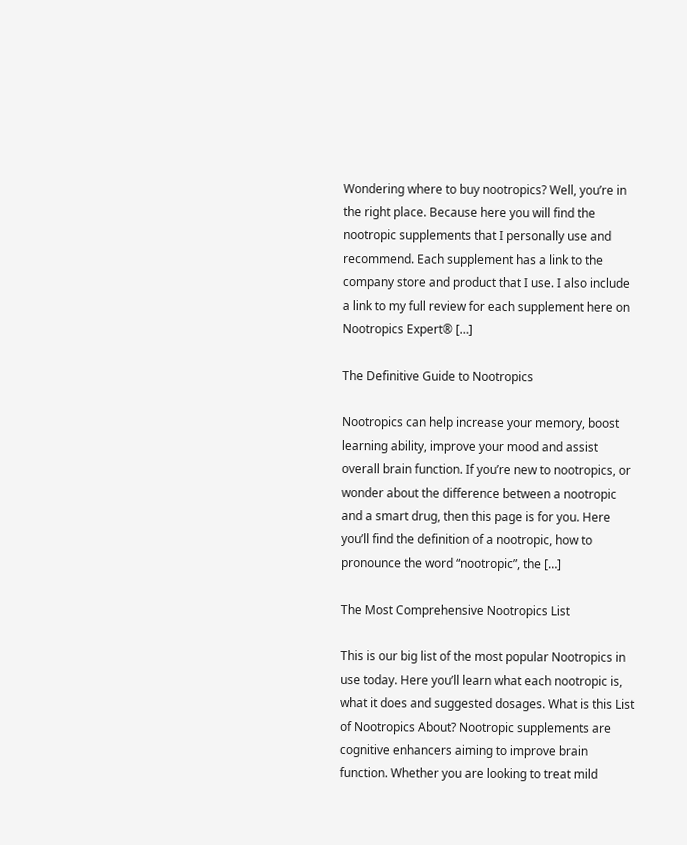Wondering where to buy nootropics? Well, you’re in the right place. Because here you will find the nootropic supplements that I personally use and recommend. Each supplement has a link to the company store and product that I use. I also include a link to my full review for each supplement here on Nootropics Expert® […]

The Definitive Guide to Nootropics

Nootropics can help increase your memory, boost learning ability, improve your mood and assist overall brain function. If you’re new to nootropics, or wonder about the difference between a nootropic and a smart drug, then this page is for you. Here you’ll find the definition of a nootropic, how to pronounce the word “nootropic”, the […]

The Most Comprehensive Nootropics List

This is our big list of the most popular Nootropics in use today. Here you’ll learn what each nootropic is, what it does and suggested dosages. What is this List of Nootropics About? Nootropic supplements are cognitive enhancers aiming to improve brain function. Whether you are looking to treat mild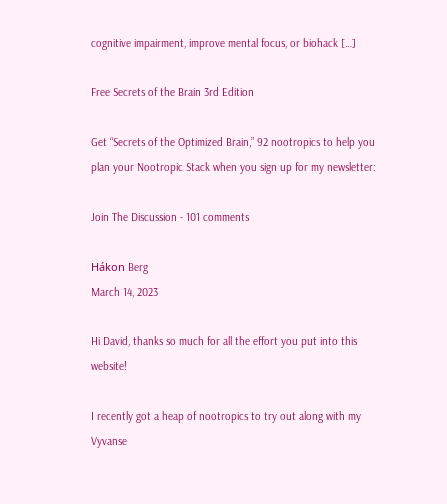cognitive impairment, improve mental focus, or biohack […]

Free Secrets of the Brain 3rd Edition

Get “Secrets of the Optimized Brain,” 92 nootropics to help you plan your Nootropic Stack when you sign up for my newsletter:

Join The Discussion - 101 comments

Hákon Berg
March 14, 2023

Hi David, thanks so much for all the effort you put into this website!

I recently got a heap of nootropics to try out along with my Vyvanse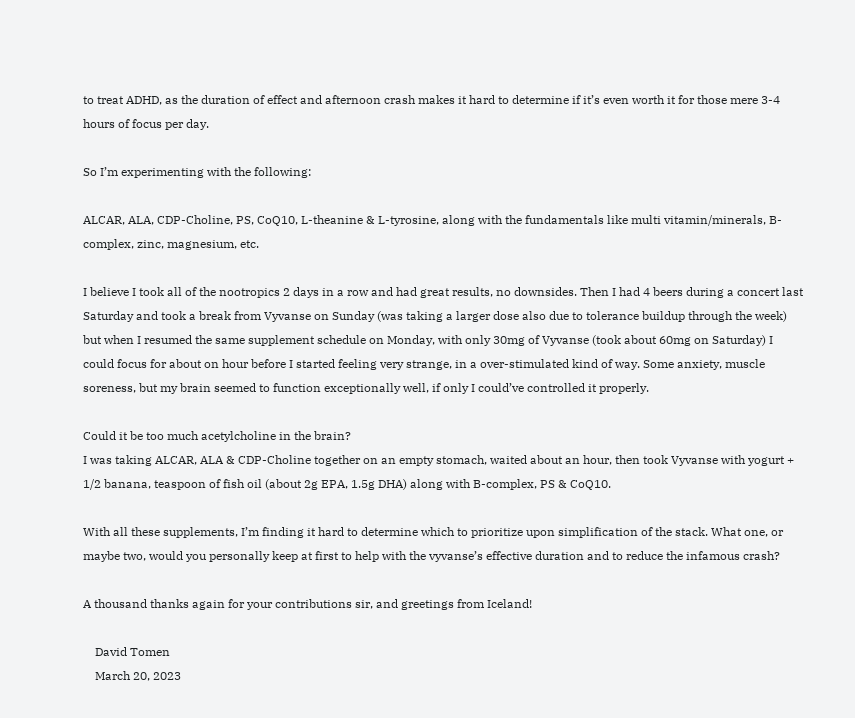to treat ADHD, as the duration of effect and afternoon crash makes it hard to determine if it’s even worth it for those mere 3-4 hours of focus per day.

So I’m experimenting with the following:

ALCAR, ALA, CDP-Choline, PS, CoQ10, L-theanine & L-tyrosine, along with the fundamentals like multi vitamin/minerals, B-complex, zinc, magnesium, etc.

I believe I took all of the nootropics 2 days in a row and had great results, no downsides. Then I had 4 beers during a concert last Saturday and took a break from Vyvanse on Sunday (was taking a larger dose also due to tolerance buildup through the week) but when I resumed the same supplement schedule on Monday, with only 30mg of Vyvanse (took about 60mg on Saturday) I could focus for about on hour before I started feeling very strange, in a over-stimulated kind of way. Some anxiety, muscle soreness, but my brain seemed to function exceptionally well, if only I could’ve controlled it properly.

Could it be too much acetylcholine in the brain?
I was taking ALCAR, ALA & CDP-Choline together on an empty stomach, waited about an hour, then took Vyvanse with yogurt + 1/2 banana, teaspoon of fish oil (about 2g EPA, 1.5g DHA) along with B-complex, PS & CoQ10.

With all these supplements, I’m finding it hard to determine which to prioritize upon simplification of the stack. What one, or maybe two, would you personally keep at first to help with the vyvanse’s effective duration and to reduce the infamous crash?

A thousand thanks again for your contributions sir, and greetings from Iceland!

    David Tomen
    March 20, 2023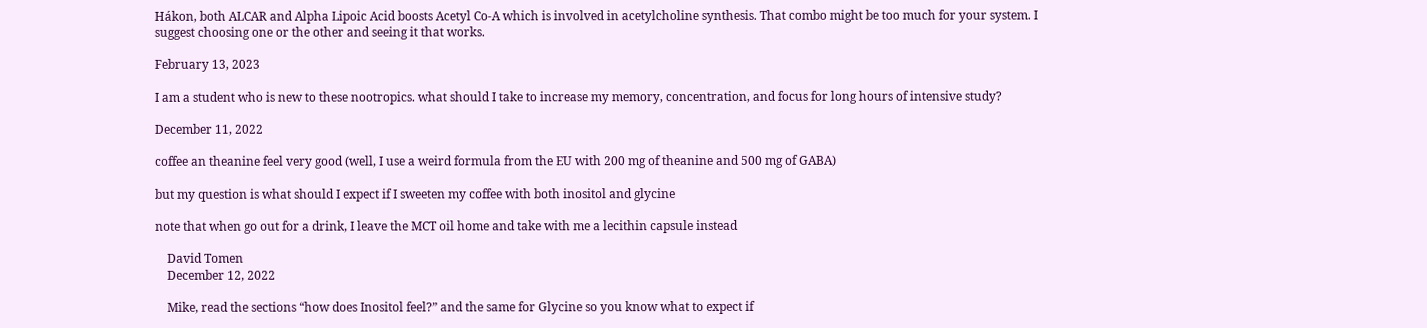Hákon, both ALCAR and Alpha Lipoic Acid boosts Acetyl Co-A which is involved in acetylcholine synthesis. That combo might be too much for your system. I suggest choosing one or the other and seeing it that works.

February 13, 2023

I am a student who is new to these nootropics. what should I take to increase my memory, concentration, and focus for long hours of intensive study?

December 11, 2022

coffee an theanine feel very good (well, I use a weird formula from the EU with 200 mg of theanine and 500 mg of GABA)

but my question is what should I expect if I sweeten my coffee with both inositol and glycine

note that when go out for a drink, I leave the MCT oil home and take with me a lecithin capsule instead

    David Tomen
    December 12, 2022

    Mike, read the sections “how does Inositol feel?” and the same for Glycine so you know what to expect if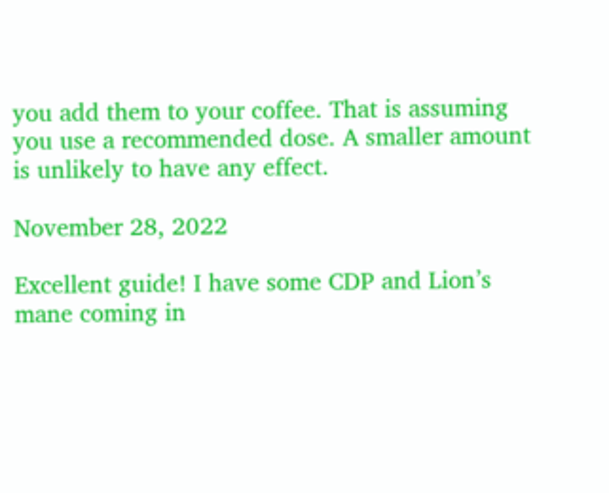you add them to your coffee. That is assuming you use a recommended dose. A smaller amount is unlikely to have any effect.

November 28, 2022

Excellent guide! I have some CDP and Lion’s mane coming in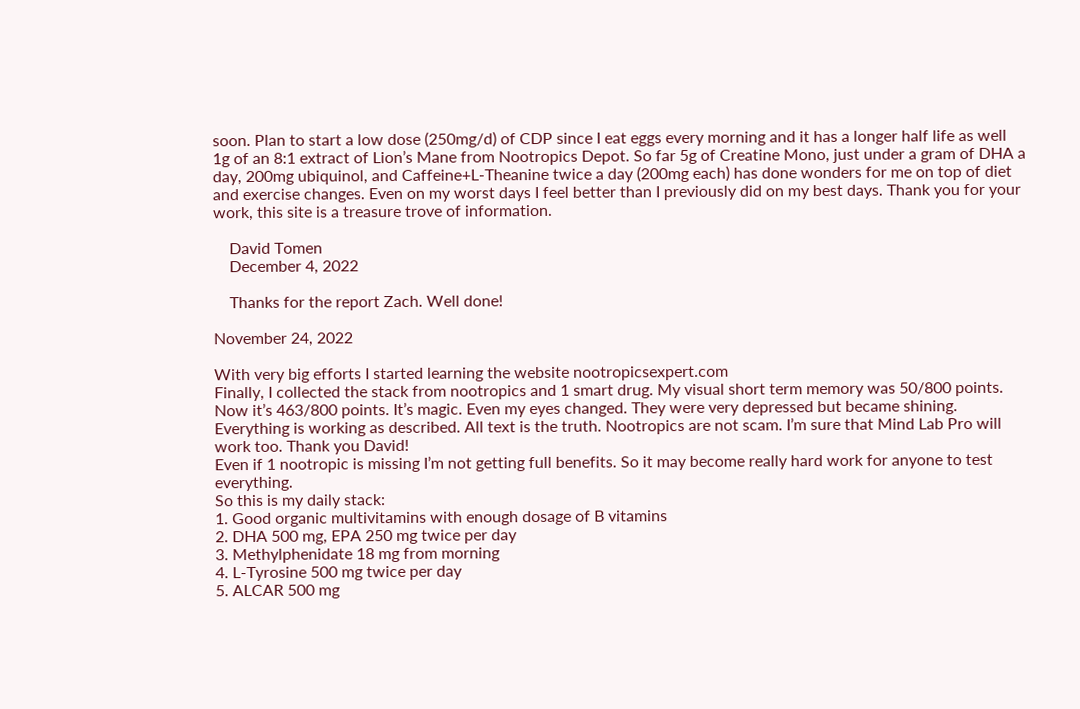soon. Plan to start a low dose (250mg/d) of CDP since I eat eggs every morning and it has a longer half life as well 1g of an 8:1 extract of Lion’s Mane from Nootropics Depot. So far 5g of Creatine Mono, just under a gram of DHA a day, 200mg ubiquinol, and Caffeine+L-Theanine twice a day (200mg each) has done wonders for me on top of diet and exercise changes. Even on my worst days I feel better than I previously did on my best days. Thank you for your work, this site is a treasure trove of information.

    David Tomen
    December 4, 2022

    Thanks for the report Zach. Well done!

November 24, 2022

With very big efforts I started learning the website nootropicsexpert.com
Finally, I collected the stack from nootropics and 1 smart drug. My visual short term memory was 50/800 points. Now it’s 463/800 points. It’s magic. Even my eyes changed. They were very depressed but became shining. Everything is working as described. All text is the truth. Nootropics are not scam. I’m sure that Mind Lab Pro will work too. Thank you David!
Even if 1 nootropic is missing I’m not getting full benefits. So it may become really hard work for anyone to test everything.
So this is my daily stack:
1. Good organic multivitamins with enough dosage of B vitamins
2. DHA 500 mg, EPA 250 mg twice per day
3. Methylphenidate 18 mg from morning
4. L-Tyrosine 500 mg twice per day
5. ALCAR 500 mg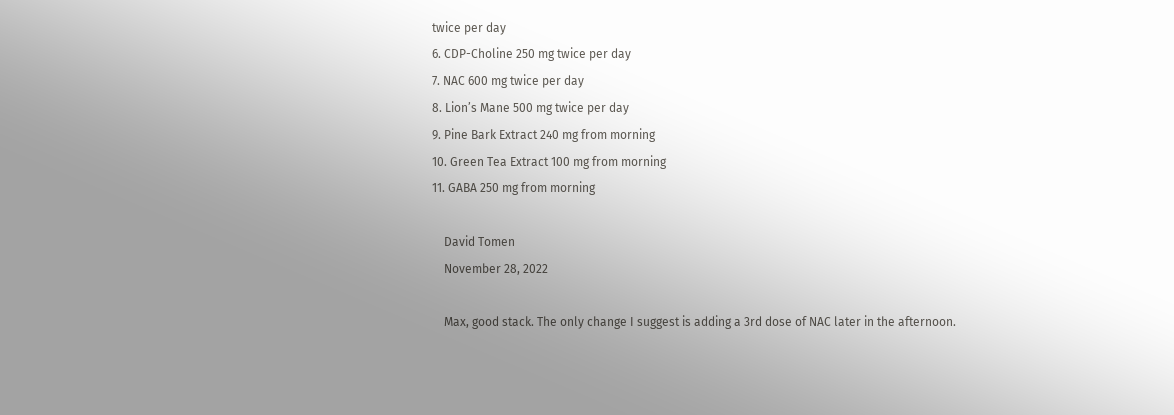twice per day
6. CDP-Choline 250 mg twice per day
7. NAC 600 mg twice per day
8. Lion’s Mane 500 mg twice per day
9. Pine Bark Extract 240 mg from morning
10. Green Tea Extract 100 mg from morning
11. GABA 250 mg from morning

    David Tomen
    November 28, 2022

    Max, good stack. The only change I suggest is adding a 3rd dose of NAC later in the afternoon.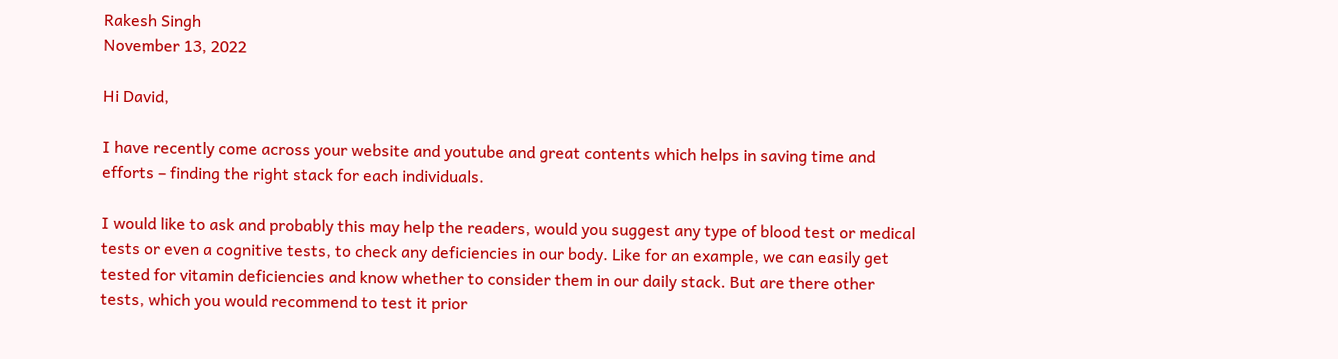Rakesh Singh
November 13, 2022

Hi David,

I have recently come across your website and youtube and great contents which helps in saving time and efforts – finding the right stack for each individuals.

I would like to ask and probably this may help the readers, would you suggest any type of blood test or medical tests or even a cognitive tests, to check any deficiencies in our body. Like for an example, we can easily get tested for vitamin deficiencies and know whether to consider them in our daily stack. But are there other tests, which you would recommend to test it prior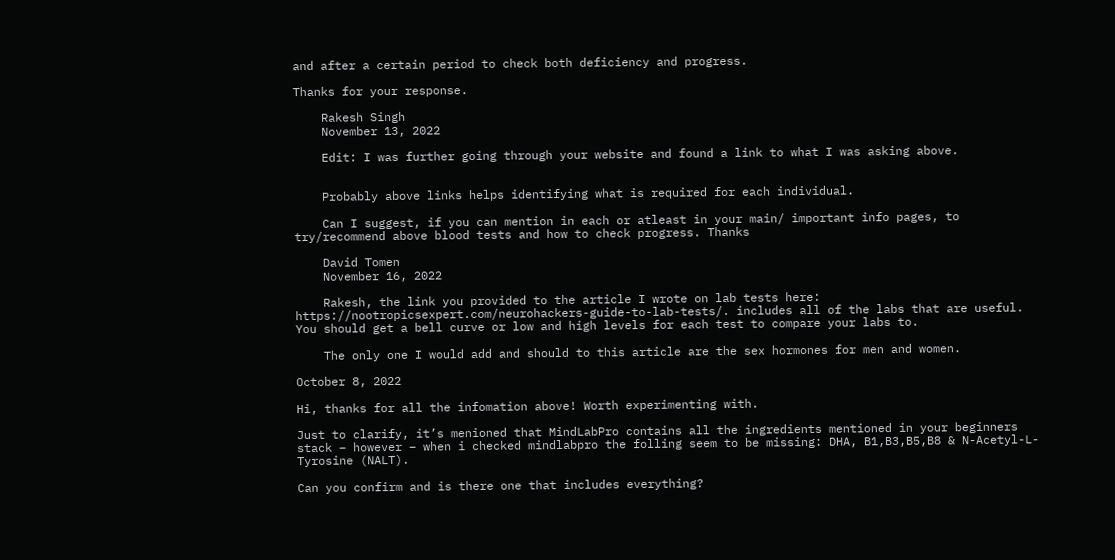and after a certain period to check both deficiency and progress.

Thanks for your response.

    Rakesh Singh
    November 13, 2022

    Edit: I was further going through your website and found a link to what I was asking above.


    Probably above links helps identifying what is required for each individual.

    Can I suggest, if you can mention in each or atleast in your main/ important info pages, to try/recommend above blood tests and how to check progress. Thanks

    David Tomen
    November 16, 2022

    Rakesh, the link you provided to the article I wrote on lab tests here: https://nootropicsexpert.com/neurohackers-guide-to-lab-tests/. includes all of the labs that are useful. You should get a bell curve or low and high levels for each test to compare your labs to.

    The only one I would add and should to this article are the sex hormones for men and women.

October 8, 2022

Hi, thanks for all the infomation above! Worth experimenting with.

Just to clarify, it’s menioned that MindLabPro contains all the ingredients mentioned in your beginners stack – however – when i checked mindlabpro the folling seem to be missing: DHA, B1,B3,B5,B8 & N-Acetyl-L-Tyrosine (NALT).

Can you confirm and is there one that includes everything?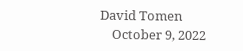David Tomen
    October 9, 2022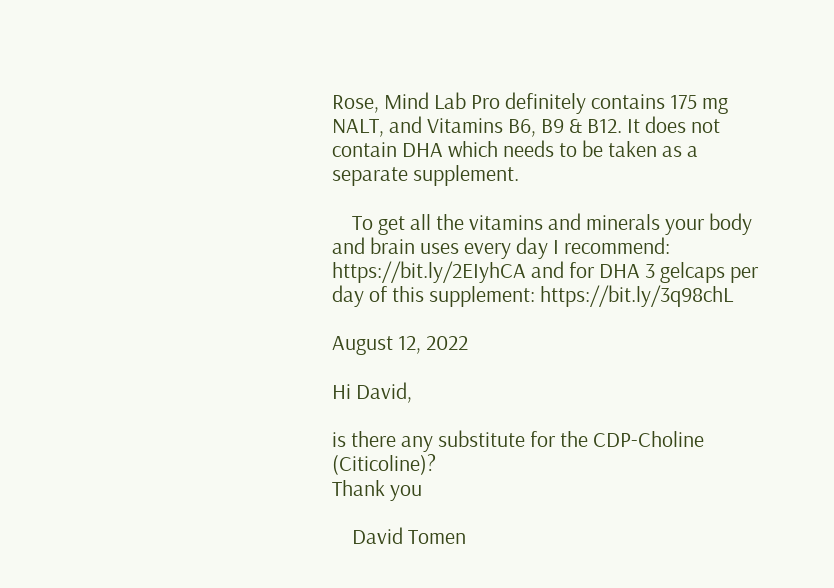Rose, Mind Lab Pro definitely contains 175 mg NALT, and Vitamins B6, B9 & B12. It does not contain DHA which needs to be taken as a separate supplement.

    To get all the vitamins and minerals your body and brain uses every day I recommend: https://bit.ly/2EIyhCA and for DHA 3 gelcaps per day of this supplement: https://bit.ly/3q98chL

August 12, 2022

Hi David,

is there any substitute for the CDP-Choline (Citicoline)?
Thank you

    David Tomen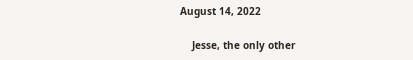August 14, 2022

    Jesse, the only other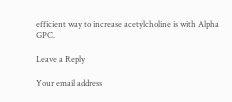efficient way to increase acetylcholine is with Alpha GPC.

Leave a Reply

Your email address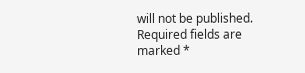will not be published. Required fields are marked *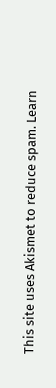This site uses Akismet to reduce spam. Learn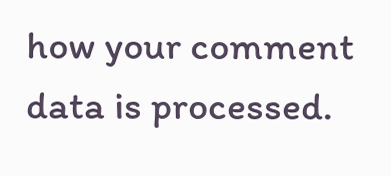how your comment data is processed.